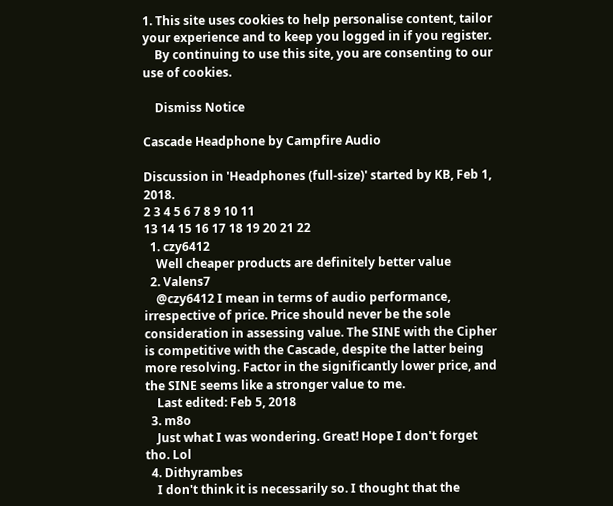1. This site uses cookies to help personalise content, tailor your experience and to keep you logged in if you register.
    By continuing to use this site, you are consenting to our use of cookies.

    Dismiss Notice

Cascade Headphone by Campfire Audio

Discussion in 'Headphones (full-size)' started by KB, Feb 1, 2018.
2 3 4 5 6 7 8 9 10 11
13 14 15 16 17 18 19 20 21 22
  1. czy6412
    Well cheaper products are definitely better value
  2. Valens7
    @czy6412 I mean in terms of audio performance, irrespective of price. Price should never be the sole consideration in assessing value. The SINE with the Cipher is competitive with the Cascade, despite the latter being more resolving. Factor in the significantly lower price, and the SINE seems like a stronger value to me.
    Last edited: Feb 5, 2018
  3. m8o
    Just what I was wondering. Great! Hope I don't forget tho. Lol
  4. Dithyrambes
    I don't think it is necessarily so. I thought that the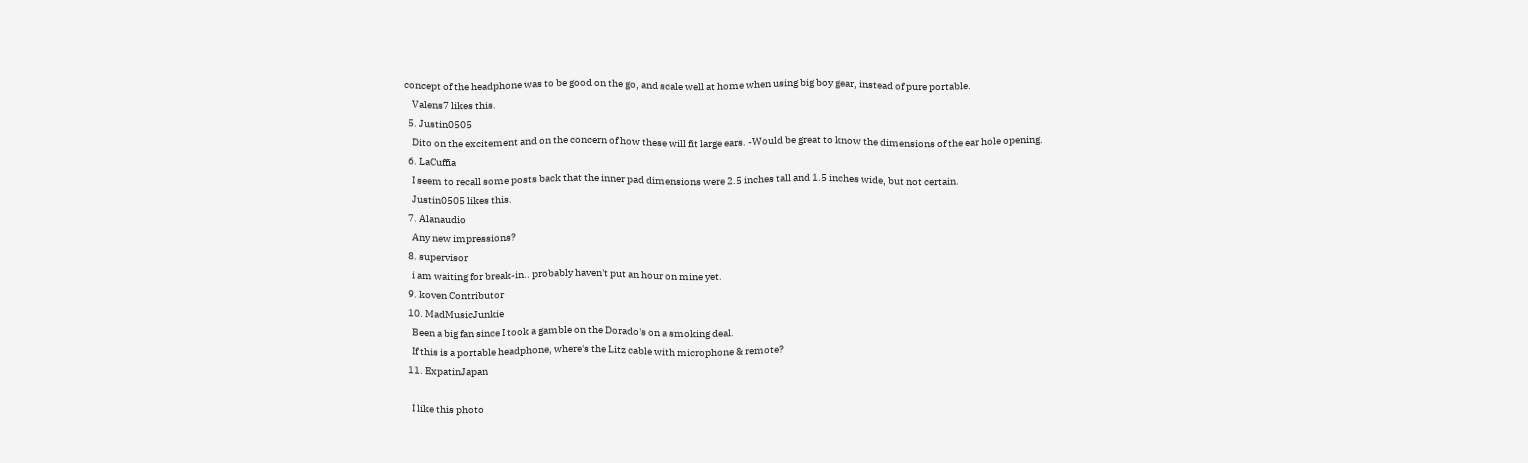concept of the headphone was to be good on the go, and scale well at home when using big boy gear, instead of pure portable.
    Valens7 likes this.
  5. Justin0505
    Dito on the excitement and on the concern of how these will fit large ears. -Would be great to know the dimensions of the ear hole opening.
  6. LaCuffia
    I seem to recall some posts back that the inner pad dimensions were 2.5 inches tall and 1.5 inches wide, but not certain.
    Justin0505 likes this.
  7. Alanaudio
    Any new impressions?
  8. supervisor
    i am waiting for break-in.. probably haven't put an hour on mine yet.
  9. koven Contributor
  10. MadMusicJunkie
    Been a big fan since I took a gamble on the Dorado's on a smoking deal.
    If this is a portable headphone, where's the Litz cable with microphone & remote?
  11. ExpatinJapan

    I like this photo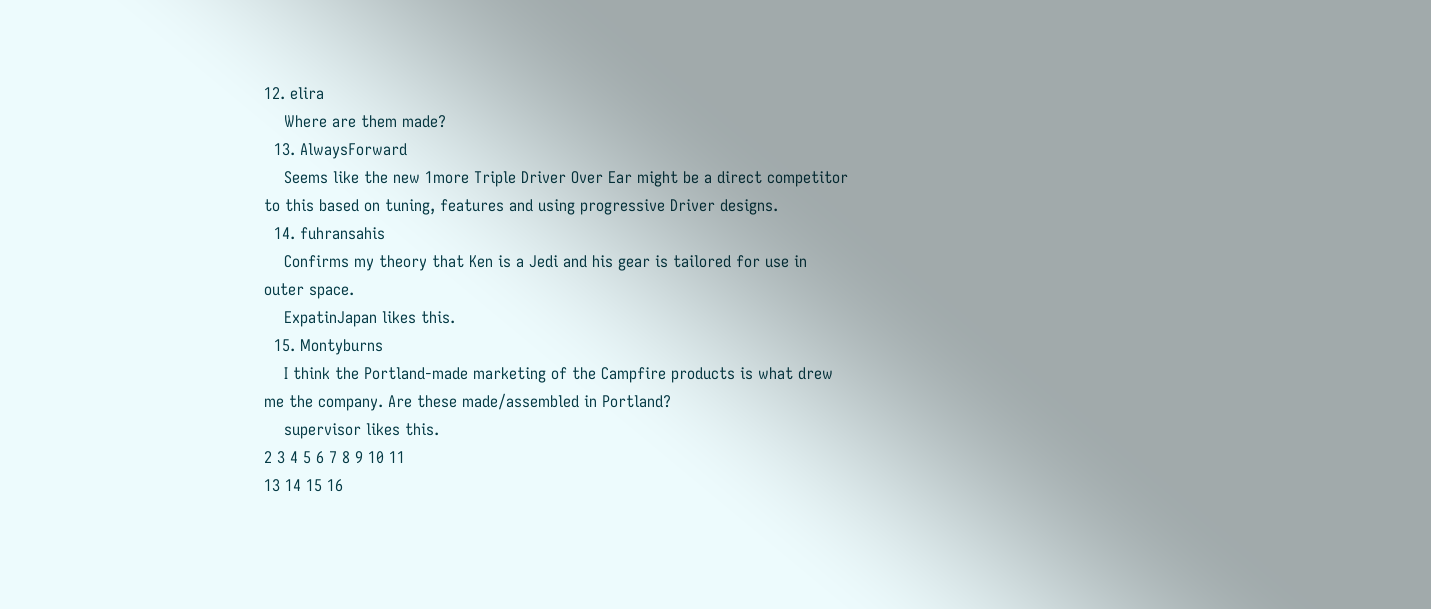12. elira
    Where are them made?
  13. AlwaysForward
    Seems like the new 1more Triple Driver Over Ear might be a direct competitor to this based on tuning, features and using progressive Driver designs.
  14. fuhransahis
    Confirms my theory that Ken is a Jedi and his gear is tailored for use in outer space.
    ExpatinJapan likes this.
  15. Montyburns
    I think the Portland-made marketing of the Campfire products is what drew me the company. Are these made/assembled in Portland?
    supervisor likes this.
2 3 4 5 6 7 8 9 10 11
13 14 15 16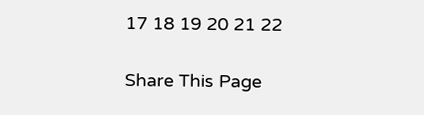17 18 19 20 21 22

Share This Page